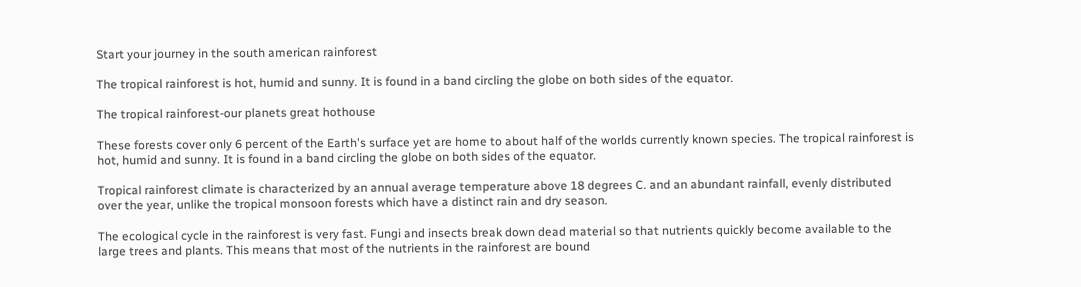Start your journey in the south american rainforest

The tropical rainforest is hot, humid and sunny. It is found in a band circling the globe on both sides of the equator.

The tropical rainforest-our planets great hothouse

These forests cover only 6 percent of the Earth's surface yet are home to about half of the worlds currently known species. The tropical rainforest is hot, humid and sunny. It is found in a band circling the globe on both sides of the equator.

Tropical rainforest climate is characterized by an annual average temperature above 18 degrees C. and an abundant rainfall, evenly distributed over the year, unlike the tropical monsoon forests which have a distinct rain and dry season.

The ecological cycle in the rainforest is very fast. Fungi and insects break down dead material so that nutrients quickly become available to the large trees and plants. This means that most of the nutrients in the rainforest are bound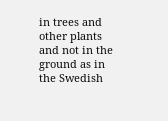in trees and other plants and not in the ground as in the Swedish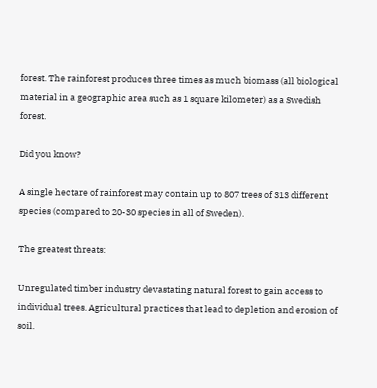forest. The rainforest produces three times as much biomass (all biological material in a geographic area such as 1 square kilometer) as a Swedish forest.

Did you know?

A single hectare of rainforest may contain up to 807 trees of 313 different species (compared to 20-30 species in all of Sweden).

The greatest threats:

Unregulated timber industry devastating natural forest to gain access to individual trees. Agricultural practices that lead to depletion and erosion of soil.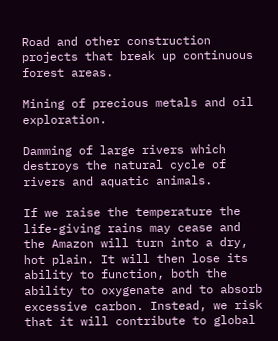Road and other construction projects that break up continuous forest areas.

Mining of precious metals and oil exploration.

Damming of large rivers which destroys the natural cycle of rivers and aquatic animals.

If we raise the temperature the life-giving rains may cease and the Amazon will turn into a dry, hot plain. It will then lose its ability to function, both the ability to oxygenate and to absorb excessive carbon. Instead, we risk that it will contribute to global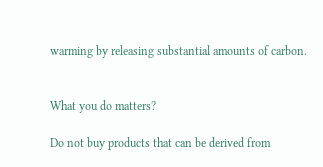warming by releasing substantial amounts of carbon.


What you do matters?

Do not buy products that can be derived from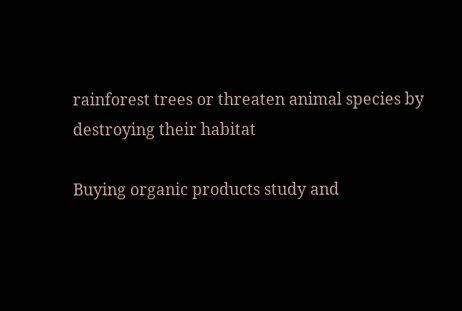rainforest trees or threaten animal species by destroying their habitat

Buying organic products study and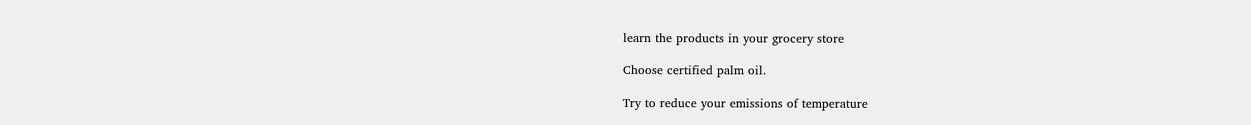learn the products in your grocery store

Choose certified palm oil.

Try to reduce your emissions of temperature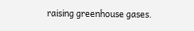raising greenhouse gases.